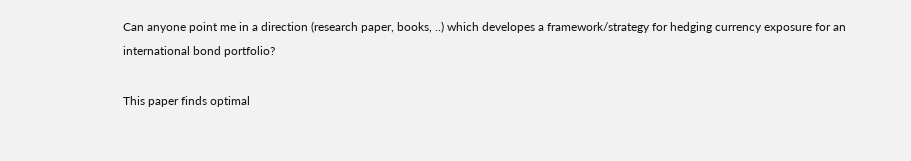Can anyone point me in a direction (research paper, books, ..) which developes a framework/strategy for hedging currency exposure for an international bond portfolio?

This paper finds optimal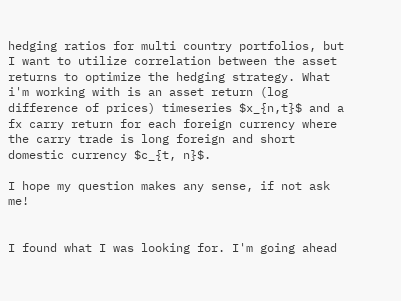hedging ratios for multi country portfolios, but I want to utilize correlation between the asset returns to optimize the hedging strategy. What i'm working with is an asset return (log difference of prices) timeseries $x_{n,t}$ and a fx carry return for each foreign currency where the carry trade is long foreign and short domestic currency $c_{t, n}$.

I hope my question makes any sense, if not ask me!


I found what I was looking for. I'm going ahead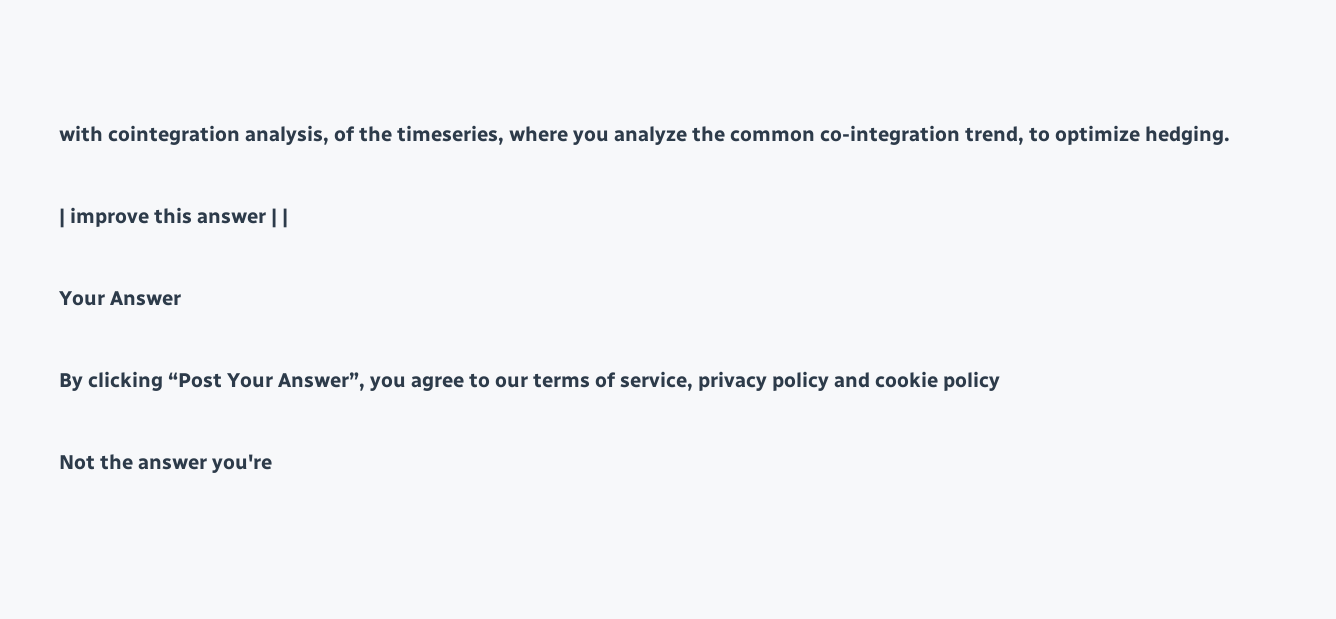with cointegration analysis, of the timeseries, where you analyze the common co-integration trend, to optimize hedging.

| improve this answer | |

Your Answer

By clicking “Post Your Answer”, you agree to our terms of service, privacy policy and cookie policy

Not the answer you're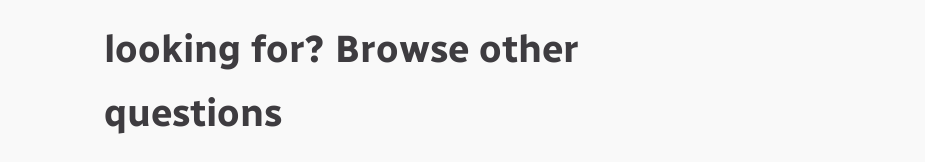looking for? Browse other questions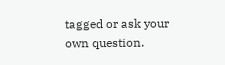tagged or ask your own question.